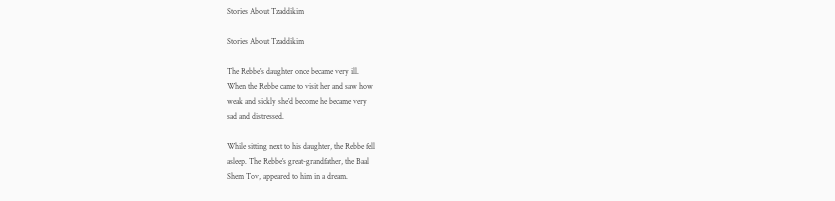Stories About Tzaddikim

Stories About Tzaddikim

The Rebbe’s daughter once became very ill.
When the Rebbe came to visit her and saw how
weak and sickly she’d become he became very
sad and distressed.

While sitting next to his daughter, the Rebbe fell
asleep. The Rebbe’s great-grandfather, the Baal
Shem Tov, appeared to him in a dream.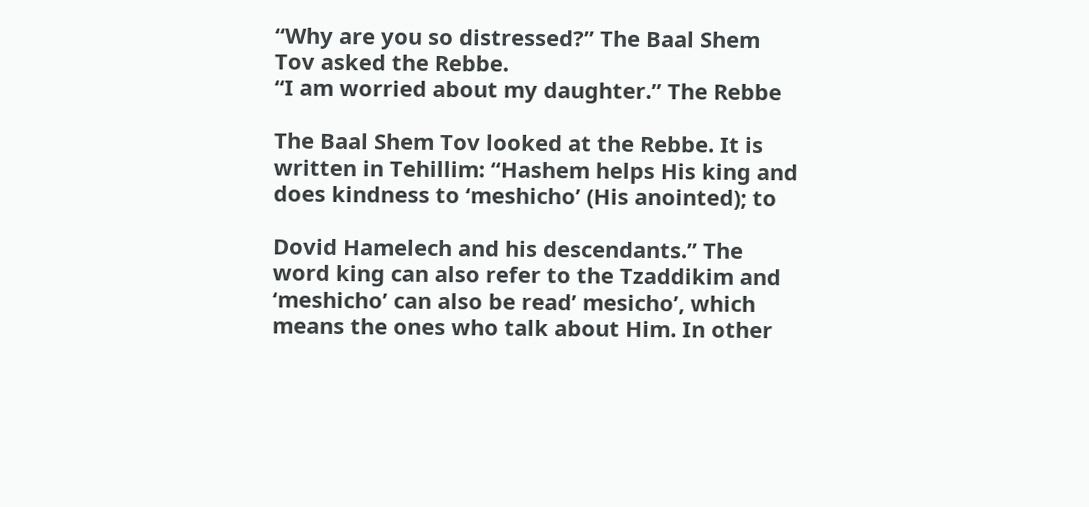“Why are you so distressed?” The Baal Shem
Tov asked the Rebbe.
“I am worried about my daughter.” The Rebbe

The Baal Shem Tov looked at the Rebbe. It is
written in Tehillim: “Hashem helps His king and
does kindness to ‘meshicho’ (His anointed); to

Dovid Hamelech and his descendants.” The
word king can also refer to the Tzaddikim and
‘meshicho’ can also be read’ mesicho’, which
means the ones who talk about Him. In other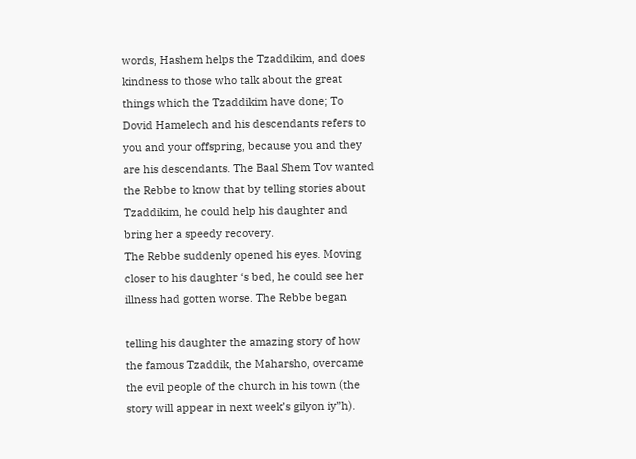words, Hashem helps the Tzaddikim, and does
kindness to those who talk about the great
things which the Tzaddikim have done; To
Dovid Hamelech and his descendants refers to
you and your offspring, because you and they
are his descendants. The Baal Shem Tov wanted
the Rebbe to know that by telling stories about
Tzaddikim, he could help his daughter and
bring her a speedy recovery.
The Rebbe suddenly opened his eyes. Moving
closer to his daughter ‘s bed, he could see her
illness had gotten worse. The Rebbe began

telling his daughter the amazing story of how
the famous Tzaddik, the Maharsho, overcame
the evil people of the church in his town (the
story will appear in next week’s gilyon iy”h).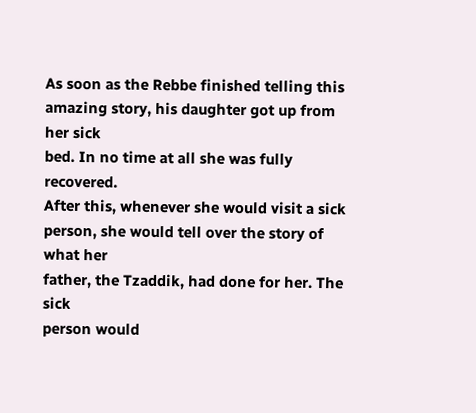As soon as the Rebbe finished telling this
amazing story, his daughter got up from her sick
bed. In no time at all she was fully recovered.
After this, whenever she would visit a sick
person, she would tell over the story of what her
father, the Tzaddik, had done for her. The sick
person would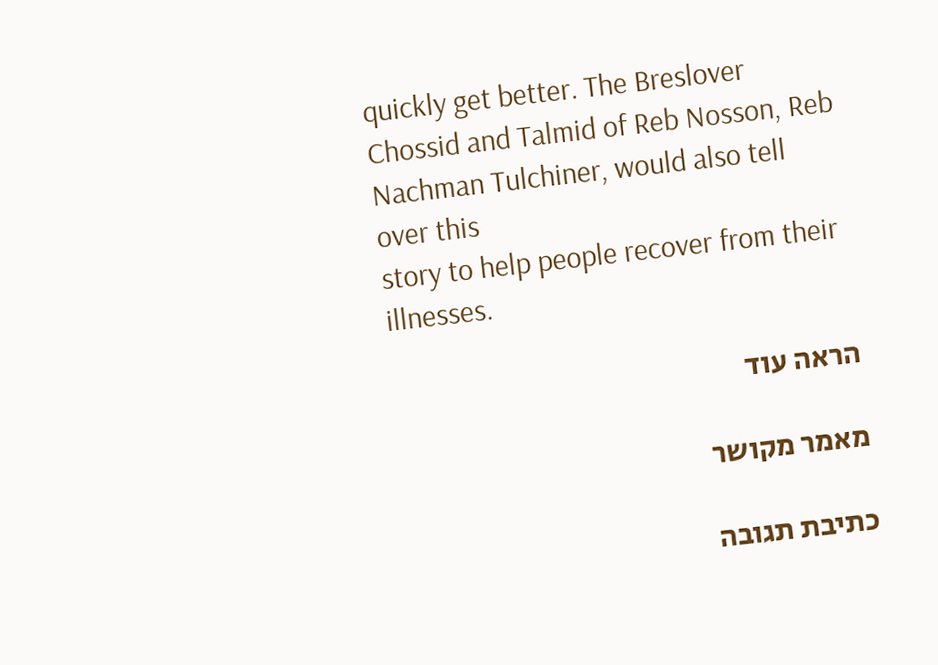quickly get better. The Breslover
Chossid and Talmid of Reb Nosson, Reb
Nachman Tulchiner, would also tell over this
story to help people recover from their illnesses.

הראה עוד

מאמר מקושר

כתיבת תגובה